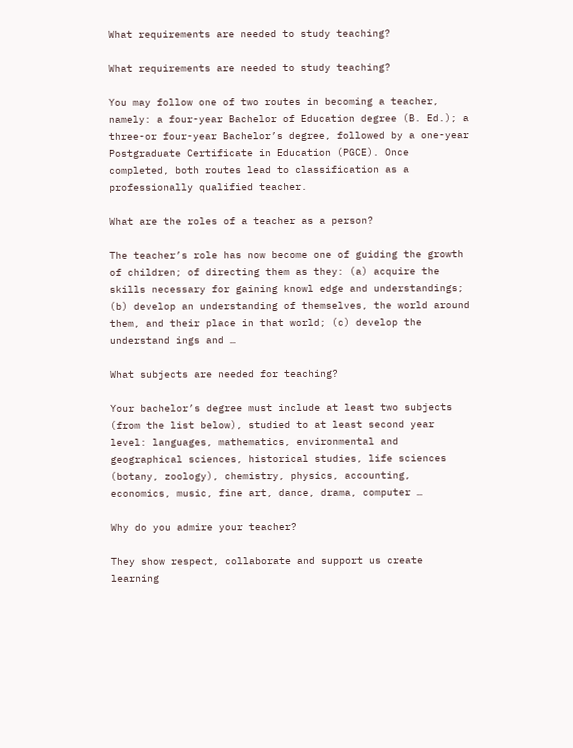What requirements are needed to study teaching?

What requirements are needed to study teaching?

You may follow one of two routes in becoming a teacher, namely: a four-year Bachelor of Education degree (B. Ed.); a three-or four-year Bachelor’s degree, followed by a one-year Postgraduate Certificate in Education (PGCE). Once completed, both routes lead to classification as a professionally qualified teacher.

What are the roles of a teacher as a person?

The teacher’s role has now become one of guiding the growth of children; of directing them as they: (a) acquire the skills necessary for gaining knowl edge and understandings; (b) develop an understanding of themselves, the world around them, and their place in that world; (c) develop the understand ings and …

What subjects are needed for teaching?

Your bachelor’s degree must include at least two subjects (from the list below), studied to at least second year level: languages, mathematics, environmental and geographical sciences, historical studies, life sciences (botany, zoology), chemistry, physics, accounting, economics, music, fine art, dance, drama, computer …

Why do you admire your teacher?

They show respect, collaborate and support us create learning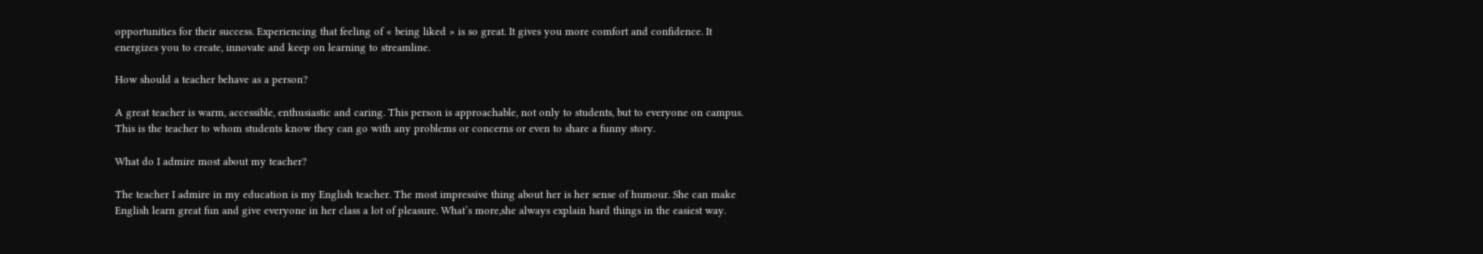opportunities for their success. Experiencing that feeling of « being liked » is so great. It gives you more comfort and confidence. It energizes you to create, innovate and keep on learning to streamline.

How should a teacher behave as a person?

A great teacher is warm, accessible, enthusiastic and caring. This person is approachable, not only to students, but to everyone on campus. This is the teacher to whom students know they can go with any problems or concerns or even to share a funny story.

What do I admire most about my teacher?

The teacher I admire in my education is my English teacher. The most impressive thing about her is her sense of humour. She can make English learn great fun and give everyone in her class a lot of pleasure. What’s more,she always explain hard things in the easiest way.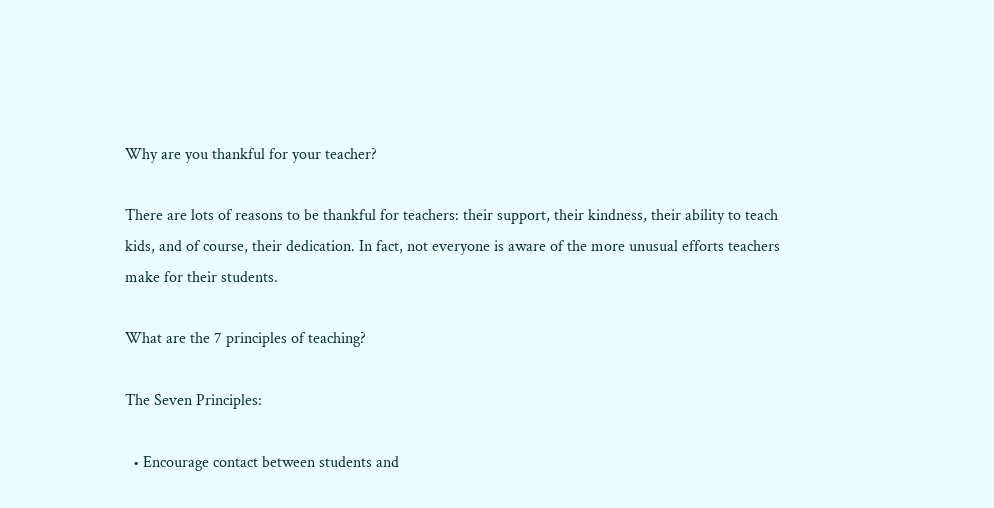Why are you thankful for your teacher?

There are lots of reasons to be thankful for teachers: their support, their kindness, their ability to teach kids, and of course, their dedication. In fact, not everyone is aware of the more unusual efforts teachers make for their students.

What are the 7 principles of teaching?

The Seven Principles:

  • Encourage contact between students and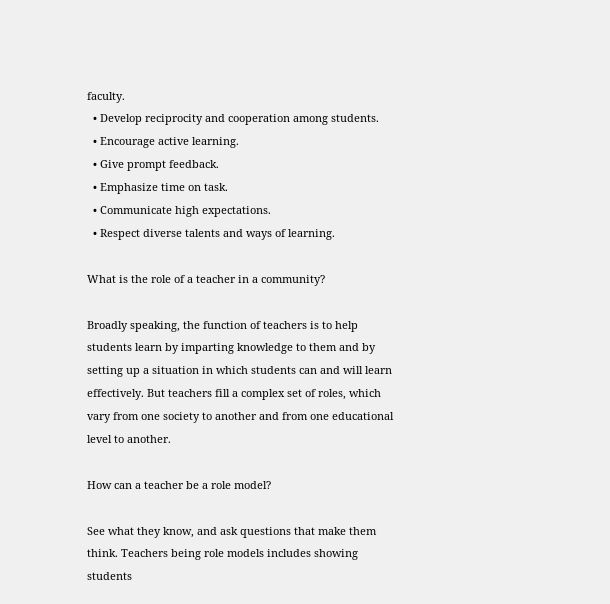faculty.
  • Develop reciprocity and cooperation among students.
  • Encourage active learning.
  • Give prompt feedback.
  • Emphasize time on task.
  • Communicate high expectations.
  • Respect diverse talents and ways of learning.

What is the role of a teacher in a community?

Broadly speaking, the function of teachers is to help students learn by imparting knowledge to them and by setting up a situation in which students can and will learn effectively. But teachers fill a complex set of roles, which vary from one society to another and from one educational level to another.

How can a teacher be a role model?

See what they know, and ask questions that make them think. Teachers being role models includes showing students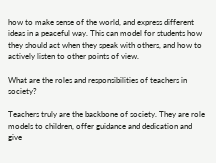how to make sense of the world, and express different ideas in a peaceful way. This can model for students how they should act when they speak with others, and how to actively listen to other points of view.

What are the roles and responsibilities of teachers in society?

Teachers truly are the backbone of society. They are role models to children, offer guidance and dedication and give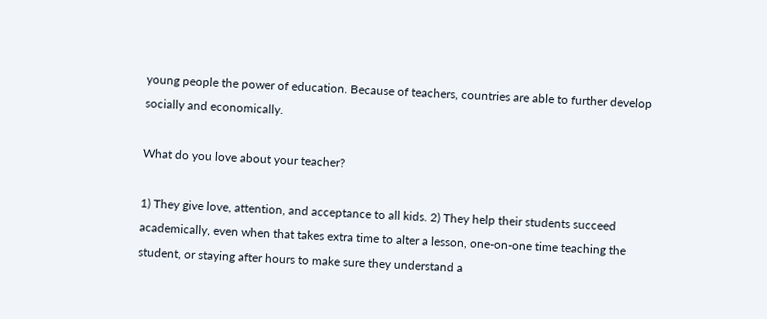young people the power of education. Because of teachers, countries are able to further develop socially and economically.

What do you love about your teacher?

1) They give love, attention, and acceptance to all kids. 2) They help their students succeed academically, even when that takes extra time to alter a lesson, one-on-one time teaching the student, or staying after hours to make sure they understand a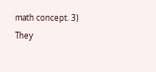math concept. 3) They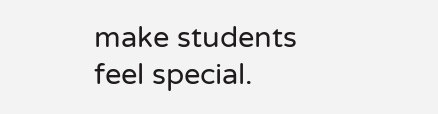make students feel special.